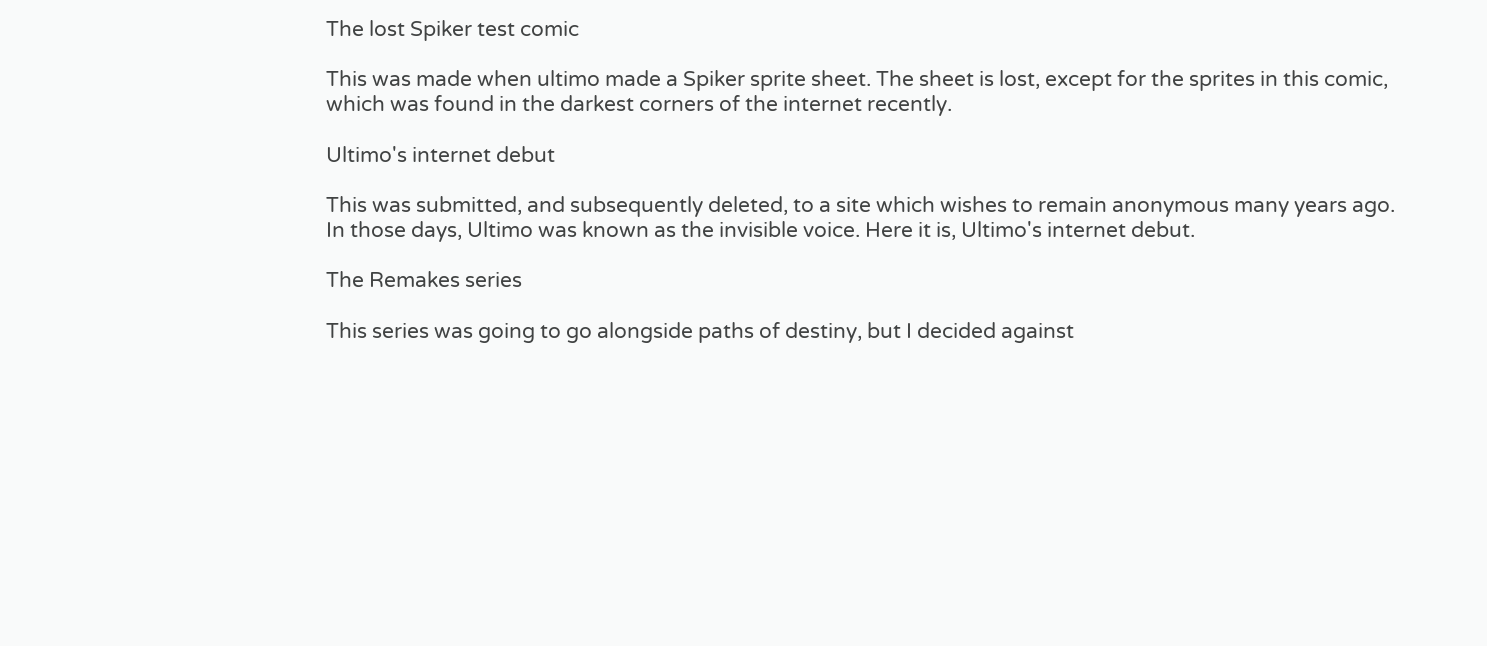The lost Spiker test comic

This was made when ultimo made a Spiker sprite sheet. The sheet is lost, except for the sprites in this comic, which was found in the darkest corners of the internet recently.

Ultimo's internet debut

This was submitted, and subsequently deleted, to a site which wishes to remain anonymous many years ago. In those days, Ultimo was known as the invisible voice. Here it is, Ultimo's internet debut.

The Remakes series

This series was going to go alongside paths of destiny, but I decided against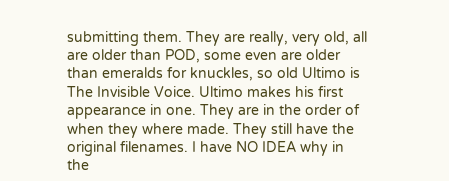submitting them. They are really, very old, all are older than POD, some even are older than emeralds for knuckles, so old Ultimo is The Invisible Voice. Ultimo makes his first appearance in one. They are in the order of when they where made. They still have the original filenames. I have NO IDEA why in the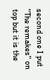second one I put "The remakes" on top but it is the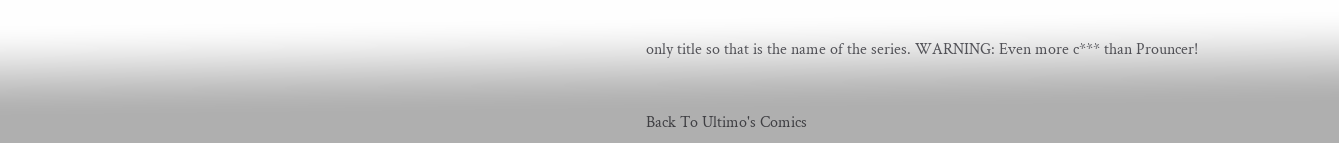only title so that is the name of the series. WARNING: Even more c*** than Prouncer!


Back To Ultimo's Comics